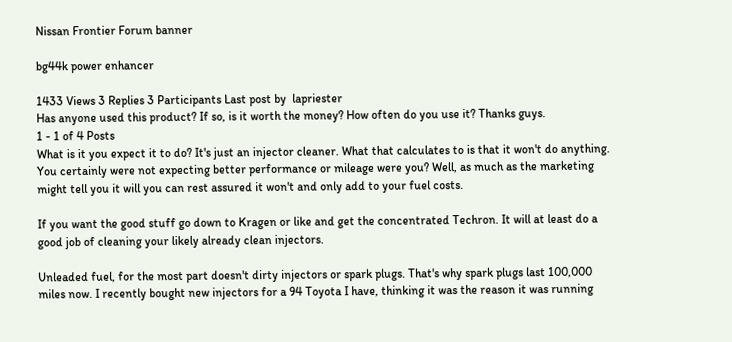Nissan Frontier Forum banner

bg44k power enhancer

1433 Views 3 Replies 3 Participants Last post by  lapriester
Has anyone used this product? If so, is it worth the money? How often do you use it? Thanks guys.
1 - 1 of 4 Posts
What is it you expect it to do? It's just an injector cleaner. What that calculates to is that it won't do anything. You certainly were not expecting better performance or mileage were you? Well, as much as the marketing might tell you it will you can rest assured it won't and only add to your fuel costs.

If you want the good stuff go down to Kragen or like and get the concentrated Techron. It will at least do a good job of cleaning your likely already clean injectors.

Unleaded fuel, for the most part doesn't dirty injectors or spark plugs. That's why spark plugs last 100,000 miles now. I recently bought new injectors for a 94 Toyota I have, thinking it was the reason it was running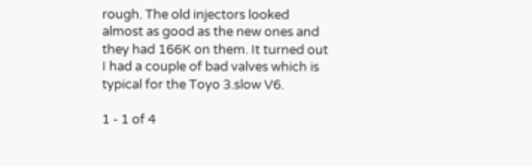rough. The old injectors looked almost as good as the new ones and they had 166K on them. It turned out I had a couple of bad valves which is typical for the Toyo 3.slow V6.

1 - 1 of 4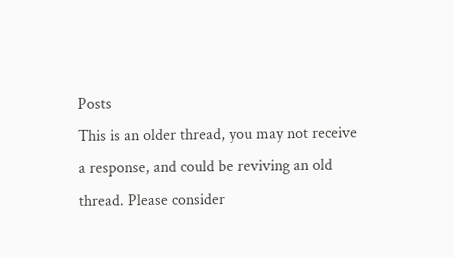Posts
This is an older thread, you may not receive a response, and could be reviving an old thread. Please consider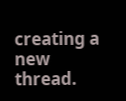creating a new thread.